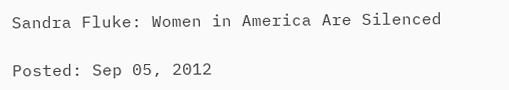Sandra Fluke: Women in America Are Silenced

Posted: Sep 05, 2012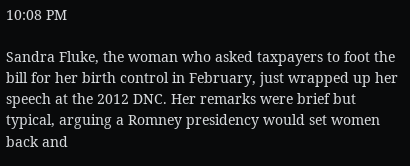10:08 PM

Sandra Fluke, the woman who asked taxpayers to foot the bill for her birth control in February, just wrapped up her speech at the 2012 DNC. Her remarks were brief but typical, arguing a Romney presidency would set women back and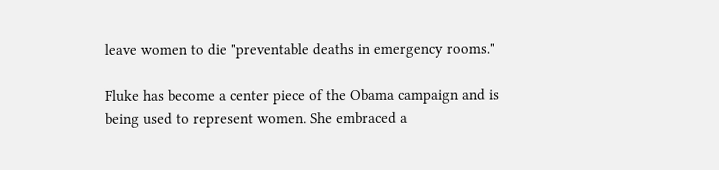leave women to die "preventable deaths in emergency rooms."

Fluke has become a center piece of the Obama campaign and is being used to represent women. She embraced a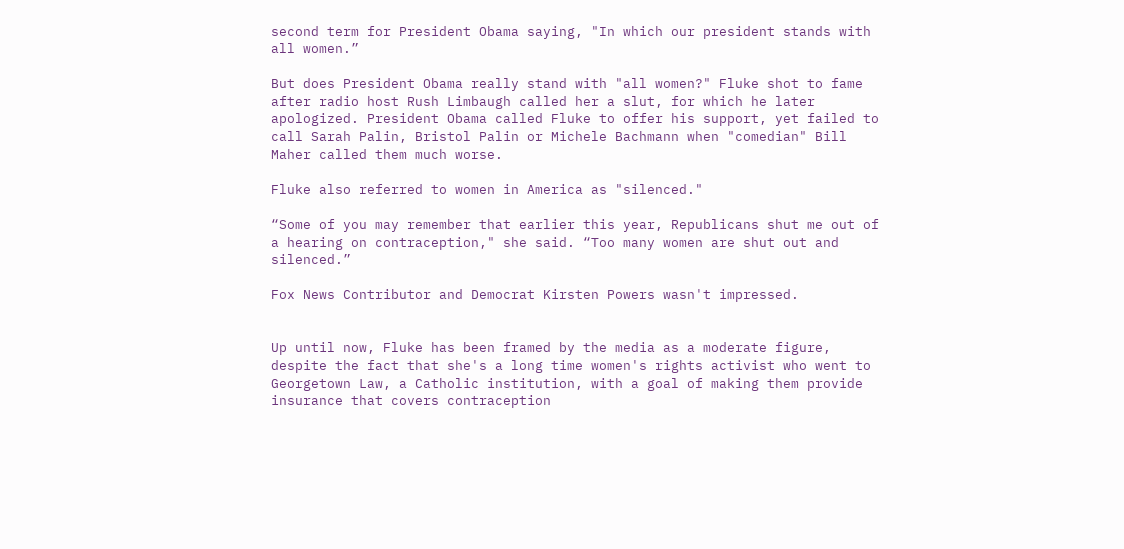second term for President Obama saying, "In which our president stands with all women.”

But does President Obama really stand with "all women?" Fluke shot to fame after radio host Rush Limbaugh called her a slut, for which he later apologized. President Obama called Fluke to offer his support, yet failed to call Sarah Palin, Bristol Palin or Michele Bachmann when "comedian" Bill Maher called them much worse.

Fluke also referred to women in America as "silenced."

“Some of you may remember that earlier this year, Republicans shut me out of a hearing on contraception," she said. “Too many women are shut out and silenced.”

Fox News Contributor and Democrat Kirsten Powers wasn't impressed.


Up until now, Fluke has been framed by the media as a moderate figure, despite the fact that she's a long time women's rights activist who went to Georgetown Law, a Catholic institution, with a goal of making them provide insurance that covers contraception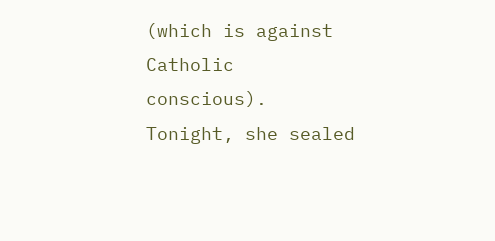(which is against Catholic conscious). Tonight, she sealed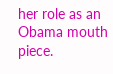her role as an Obama mouth piece.